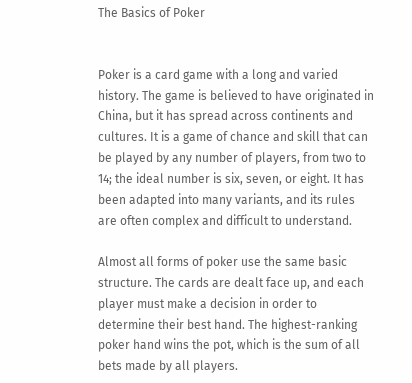The Basics of Poker


Poker is a card game with a long and varied history. The game is believed to have originated in China, but it has spread across continents and cultures. It is a game of chance and skill that can be played by any number of players, from two to 14; the ideal number is six, seven, or eight. It has been adapted into many variants, and its rules are often complex and difficult to understand.

Almost all forms of poker use the same basic structure. The cards are dealt face up, and each player must make a decision in order to determine their best hand. The highest-ranking poker hand wins the pot, which is the sum of all bets made by all players.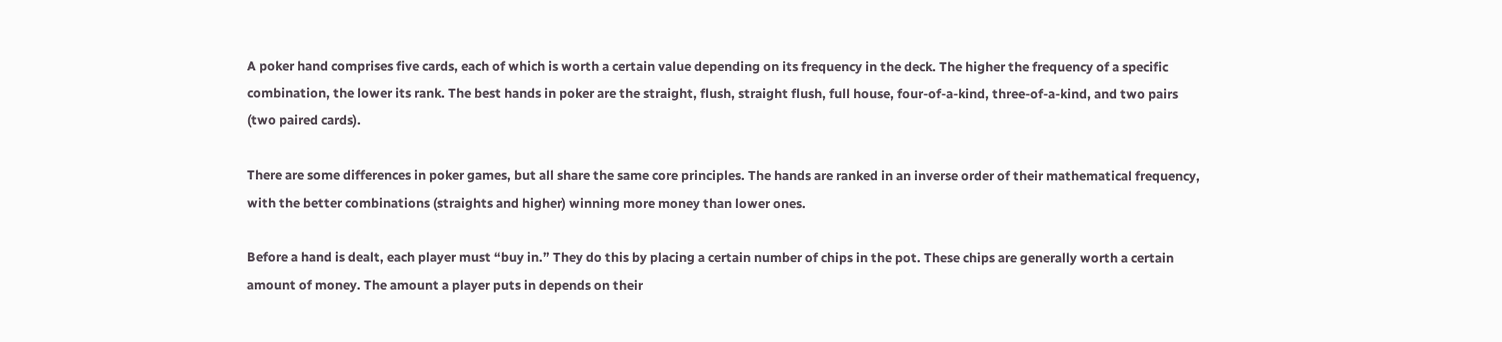A poker hand comprises five cards, each of which is worth a certain value depending on its frequency in the deck. The higher the frequency of a specific combination, the lower its rank. The best hands in poker are the straight, flush, straight flush, full house, four-of-a-kind, three-of-a-kind, and two pairs (two paired cards).

There are some differences in poker games, but all share the same core principles. The hands are ranked in an inverse order of their mathematical frequency, with the better combinations (straights and higher) winning more money than lower ones.

Before a hand is dealt, each player must “buy in.” They do this by placing a certain number of chips in the pot. These chips are generally worth a certain amount of money. The amount a player puts in depends on their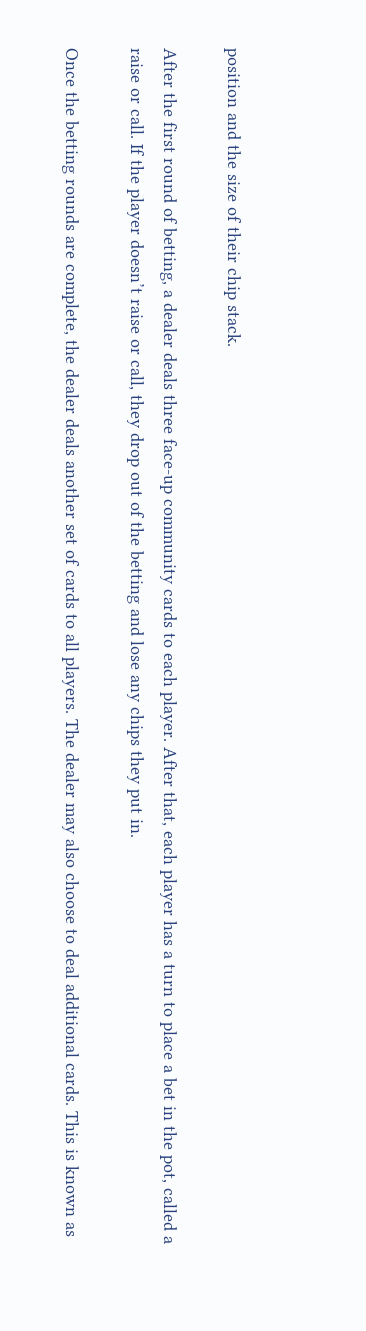position and the size of their chip stack.

After the first round of betting, a dealer deals three face-up community cards to each player. After that, each player has a turn to place a bet in the pot, called a raise or call. If the player doesn’t raise or call, they drop out of the betting and lose any chips they put in.

Once the betting rounds are complete, the dealer deals another set of cards to all players. The dealer may also choose to deal additional cards. This is known as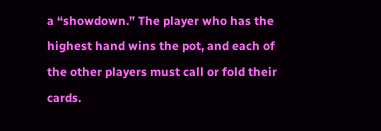a “showdown.” The player who has the highest hand wins the pot, and each of the other players must call or fold their cards.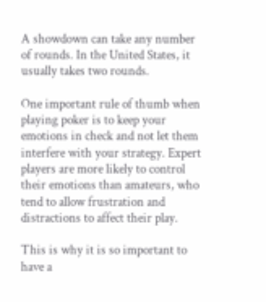A showdown can take any number of rounds. In the United States, it usually takes two rounds.

One important rule of thumb when playing poker is to keep your emotions in check and not let them interfere with your strategy. Expert players are more likely to control their emotions than amateurs, who tend to allow frustration and distractions to affect their play.

This is why it is so important to have a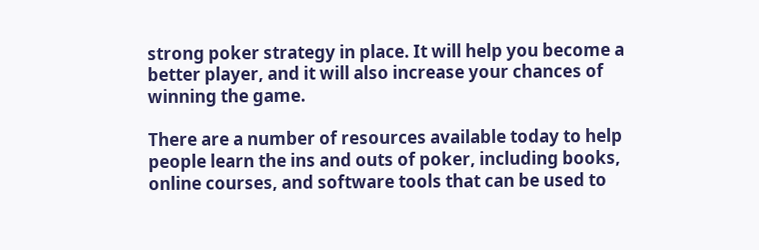strong poker strategy in place. It will help you become a better player, and it will also increase your chances of winning the game.

There are a number of resources available today to help people learn the ins and outs of poker, including books, online courses, and software tools that can be used to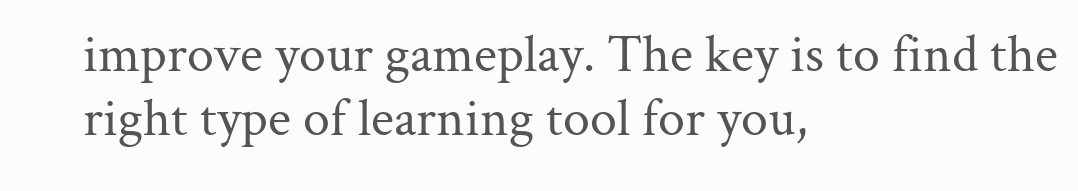improve your gameplay. The key is to find the right type of learning tool for you,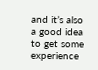and it’s also a good idea to get some experience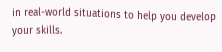in real-world situations to help you develop your skills.